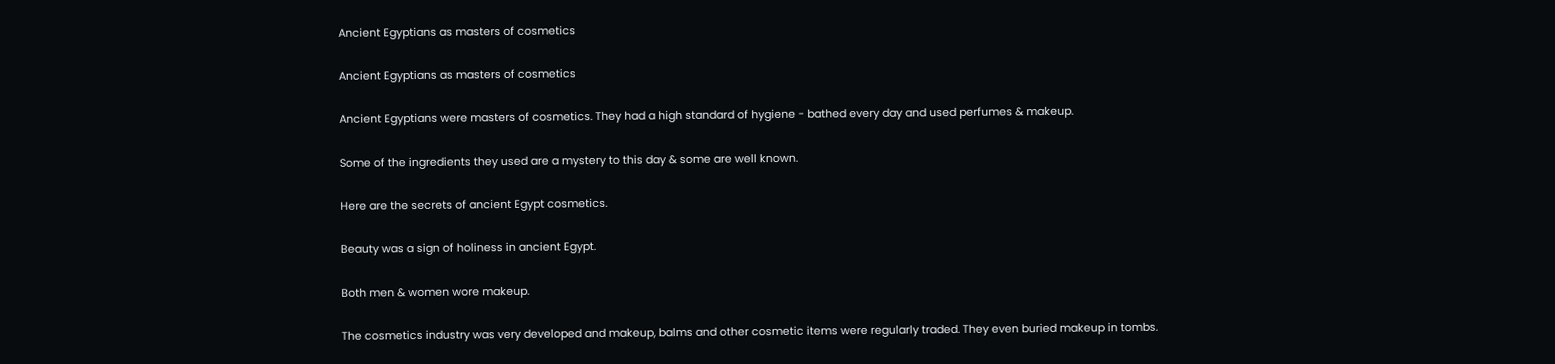Ancient Egyptians as masters of cosmetics

Ancient Egyptians as masters of cosmetics

Ancient Egyptians were masters of cosmetics. They had a high standard of hygiene - bathed every day and used perfumes & makeup.

Some of the ingredients they used are a mystery to this day & some are well known.

Here are the secrets of ancient Egypt cosmetics.

Beauty was a sign of holiness in ancient Egypt.

Both men & women wore makeup.

The cosmetics industry was very developed and makeup, balms and other cosmetic items were regularly traded. They even buried makeup in tombs.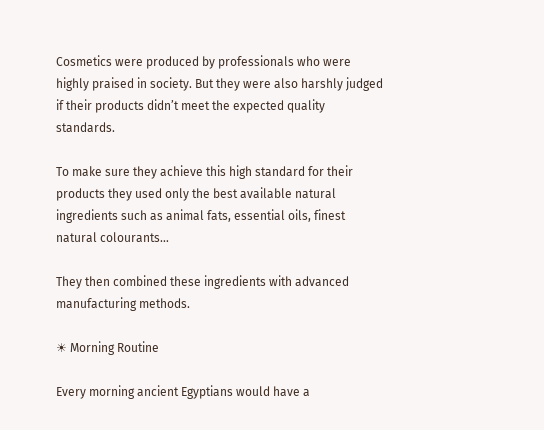Cosmetics were produced by professionals who were highly praised in society. But they were also harshly judged if their products didn’t meet the expected quality standards.

To make sure they achieve this high standard for their products they used only the best available natural ingredients such as animal fats, essential oils, finest natural colourants…

They then combined these ingredients with advanced manufacturing methods.

☀ Morning Routine

Every morning ancient Egyptians would have a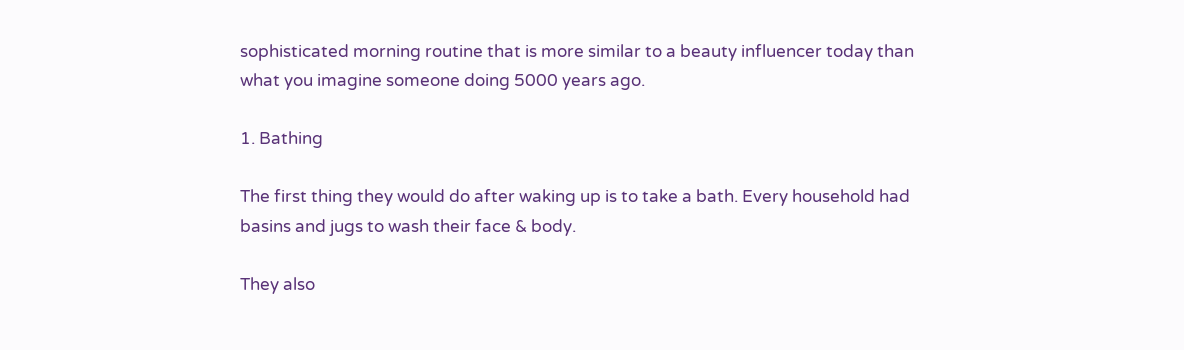sophisticated morning routine that is more similar to a beauty influencer today than what you imagine someone doing 5000 years ago.

1. Bathing

The first thing they would do after waking up is to take a bath. Every household had basins and jugs to wash their face & body.

They also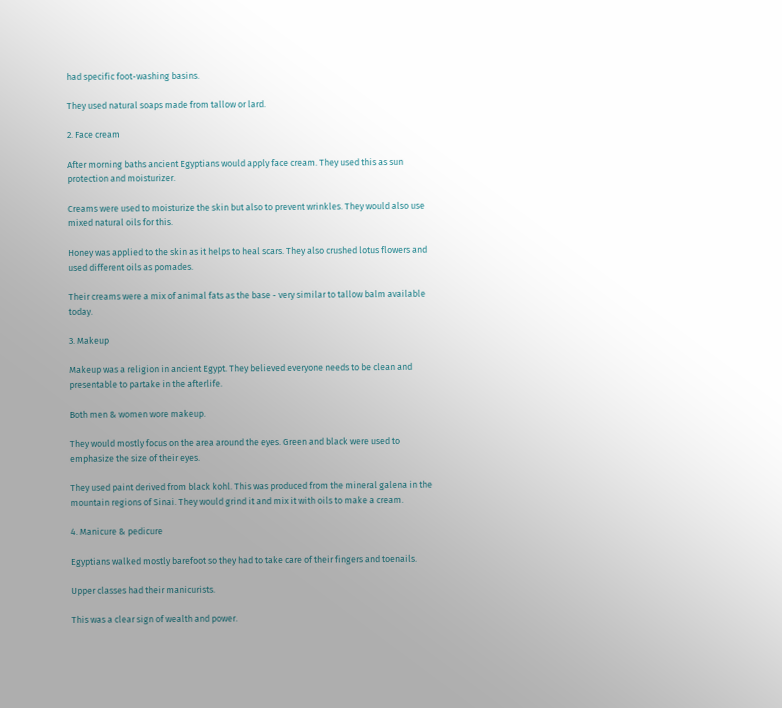had specific foot-washing basins.

They used natural soaps made from tallow or lard.

2. Face cream

After morning baths ancient Egyptians would apply face cream. They used this as sun protection and moisturizer.

Creams were used to moisturize the skin but also to prevent wrinkles. They would also use mixed natural oils for this.

Honey was applied to the skin as it helps to heal scars. They also crushed lotus flowers and used different oils as pomades.

Their creams were a mix of animal fats as the base - very similar to tallow balm available today.

3. Makeup

Makeup was a religion in ancient Egypt. They believed everyone needs to be clean and presentable to partake in the afterlife.

Both men & women wore makeup.

They would mostly focus on the area around the eyes. Green and black were used to emphasize the size of their eyes.

They used paint derived from black kohl. This was produced from the mineral galena in the mountain regions of Sinai. They would grind it and mix it with oils to make a cream.

4. Manicure & pedicure

Egyptians walked mostly barefoot so they had to take care of their fingers and toenails.

Upper classes had their manicurists.

This was a clear sign of wealth and power.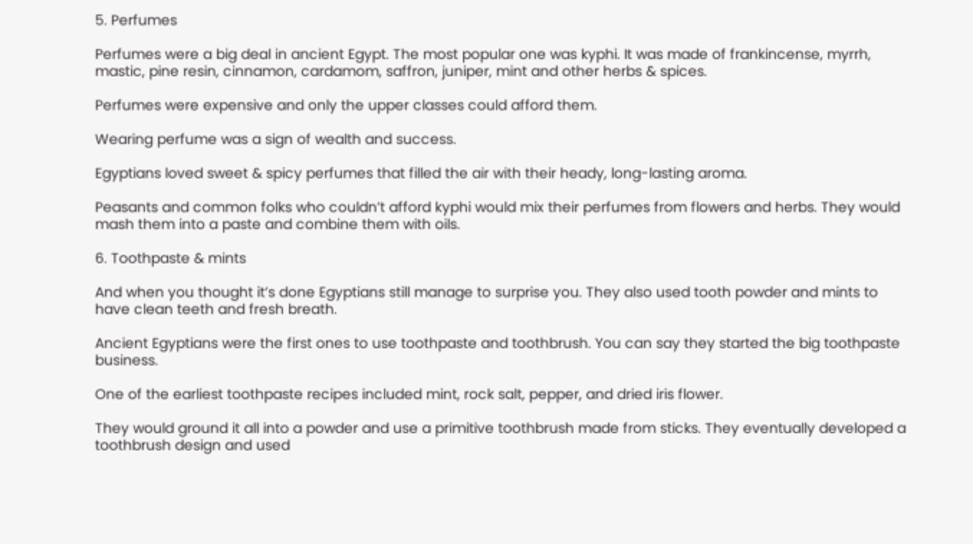5. Perfumes

Perfumes were a big deal in ancient Egypt. The most popular one was kyphi. It was made of frankincense, myrrh, mastic, pine resin, cinnamon, cardamom, saffron, juniper, mint and other herbs & spices.

Perfumes were expensive and only the upper classes could afford them.

Wearing perfume was a sign of wealth and success.

Egyptians loved sweet & spicy perfumes that filled the air with their heady, long-lasting aroma.

Peasants and common folks who couldn’t afford kyphi would mix their perfumes from flowers and herbs. They would mash them into a paste and combine them with oils.

6. Toothpaste & mints

And when you thought it’s done Egyptians still manage to surprise you. They also used tooth powder and mints to have clean teeth and fresh breath.

Ancient Egyptians were the first ones to use toothpaste and toothbrush. You can say they started the big toothpaste business.

One of the earliest toothpaste recipes included mint, rock salt, pepper, and dried iris flower.

They would ground it all into a powder and use a primitive toothbrush made from sticks. They eventually developed a toothbrush design and used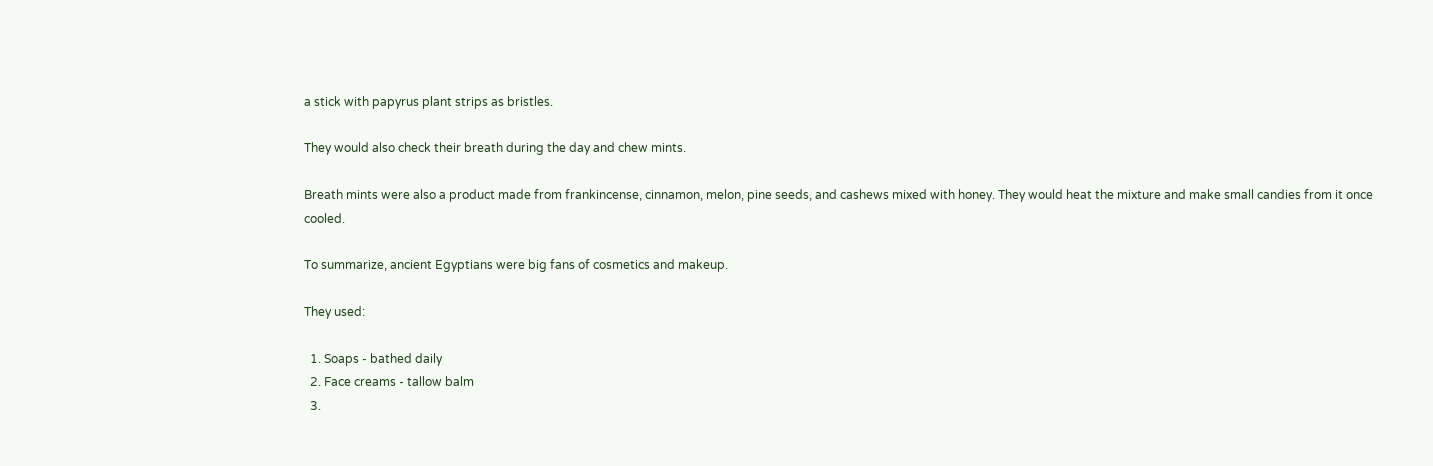a stick with papyrus plant strips as bristles.

They would also check their breath during the day and chew mints.

Breath mints were also a product made from frankincense, cinnamon, melon, pine seeds, and cashews mixed with honey. They would heat the mixture and make small candies from it once cooled.

To summarize, ancient Egyptians were big fans of cosmetics and makeup.

They used:

  1. Soaps - bathed daily
  2. Face creams - tallow balm
  3.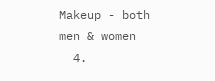Makeup - both men & women
  4.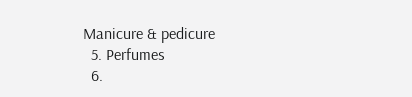Manicure & pedicure
  5. Perfumes
  6.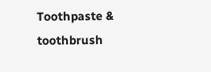Toothpaste & toothbrush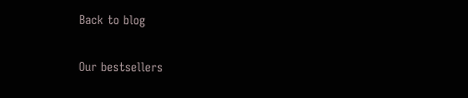Back to blog

Our bestsellers